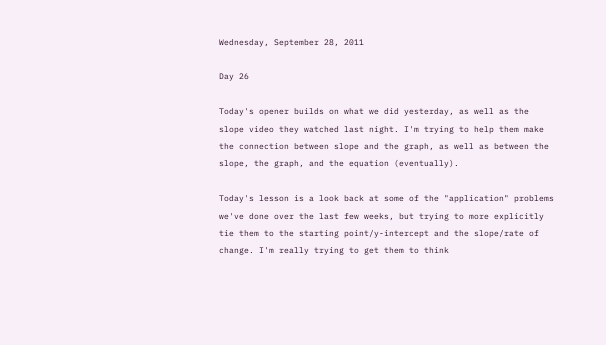Wednesday, September 28, 2011

Day 26

Today's opener builds on what we did yesterday, as well as the slope video they watched last night. I'm trying to help them make the connection between slope and the graph, as well as between the slope, the graph, and the equation (eventually).

Today's lesson is a look back at some of the "application" problems we've done over the last few weeks, but trying to more explicitly tie them to the starting point/y-intercept and the slope/rate of change. I'm really trying to get them to think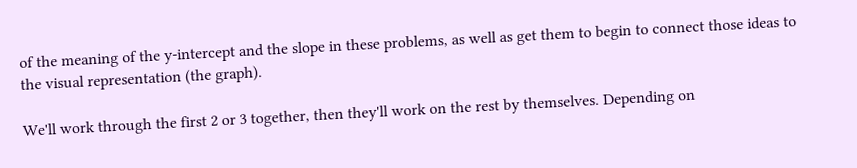of the meaning of the y-intercept and the slope in these problems, as well as get them to begin to connect those ideas to the visual representation (the graph).

We'll work through the first 2 or 3 together, then they'll work on the rest by themselves. Depending on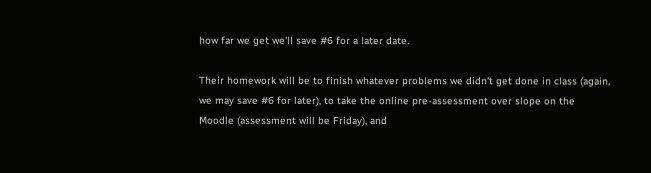how far we get we'll save #6 for a later date.

Their homework will be to finish whatever problems we didn't get done in class (again, we may save #6 for later), to take the online pre-assessment over slope on the Moodle (assessment will be Friday), and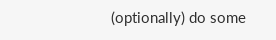(optionally) do some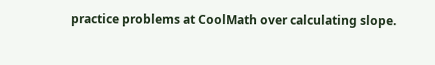practice problems at CoolMath over calculating slope.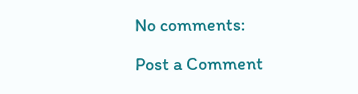No comments:

Post a Comment